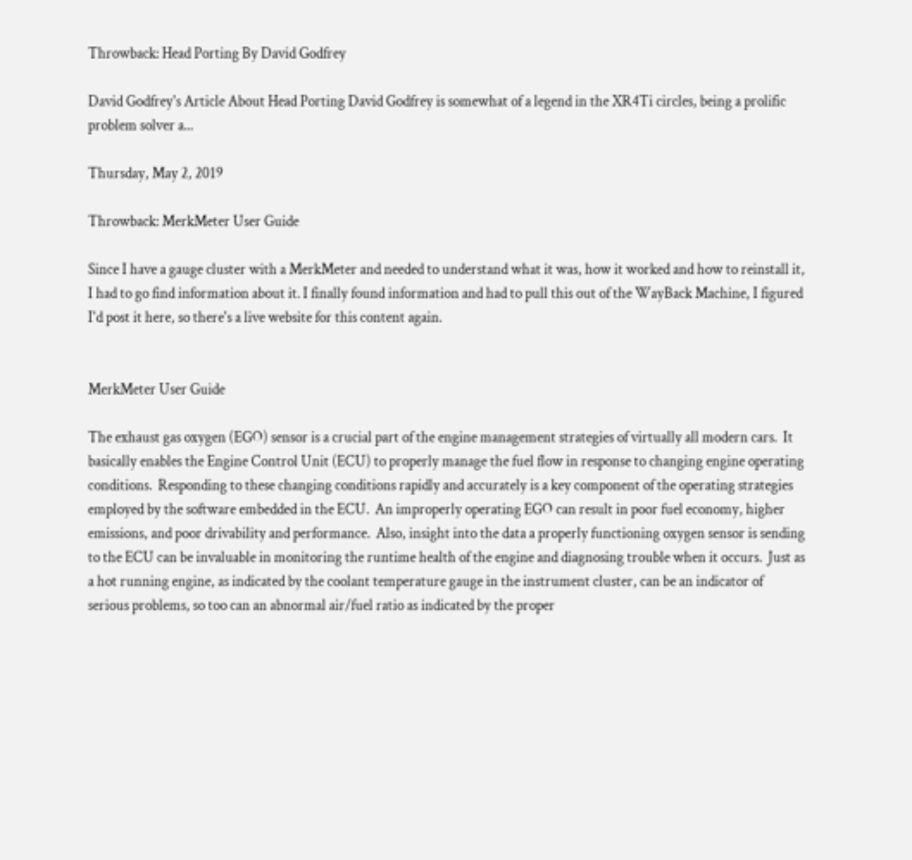Throwback: Head Porting By David Godfrey

David Godfrey's Article About Head Porting David Godfrey is somewhat of a legend in the XR4Ti circles, being a prolific problem solver a...

Thursday, May 2, 2019

Throwback: MerkMeter User Guide

Since I have a gauge cluster with a MerkMeter and needed to understand what it was, how it worked and how to reinstall it, I had to go find information about it. I finally found information and had to pull this out of the WayBack Machine, I figured I'd post it here, so there's a live website for this content again.


MerkMeter User Guide

The exhaust gas oxygen (EGO) sensor is a crucial part of the engine management strategies of virtually all modern cars.  It basically enables the Engine Control Unit (ECU) to properly manage the fuel flow in response to changing engine operating conditions.  Responding to these changing conditions rapidly and accurately is a key component of the operating strategies employed by the software embedded in the ECU.  An improperly operating EGO can result in poor fuel economy, higher emissions, and poor drivability and performance.  Also, insight into the data a properly functioning oxygen sensor is sending to the ECU can be invaluable in monitoring the runtime health of the engine and diagnosing trouble when it occurs.  Just as a hot running engine, as indicated by the coolant temperature gauge in the instrument cluster, can be an indicator of serious problems, so too can an abnormal air/fuel ratio as indicated by the proper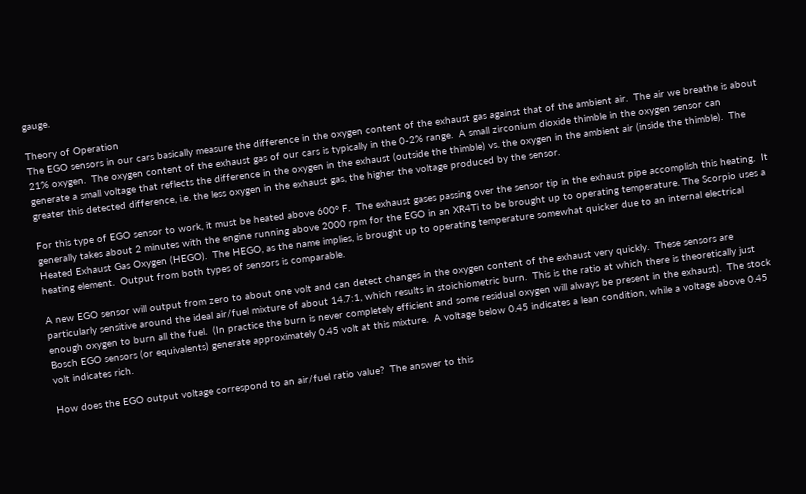gauge.

Theory of Operation
The EGO sensors in our cars basically measure the difference in the oxygen content of the exhaust gas against that of the ambient air.  The air we breathe is about 21% oxygen.  The oxygen content of the exhaust gas of our cars is typically in the 0-2% range.  A small zirconium dioxide thimble in the oxygen sensor can generate a small voltage that reflects the difference in the oxygen in the exhaust (outside the thimble) vs. the oxygen in the ambient air (inside the thimble).  The greater this detected difference, i.e. the less oxygen in the exhaust gas, the higher the voltage produced by the sensor.

For this type of EGO sensor to work, it must be heated above 600° F.  The exhaust gases passing over the sensor tip in the exhaust pipe accomplish this heating.  It generally takes about 2 minutes with the engine running above 2000 rpm for the EGO in an XR4Ti to be brought up to operating temperature. The Scorpio uses a Heated Exhaust Gas Oxygen (HEGO).  The HEGO, as the name implies, is brought up to operating temperature somewhat quicker due to an internal electrical heating element.  Output from both types of sensors is comparable.

A new EGO sensor will output from zero to about one volt and can detect changes in the oxygen content of the exhaust very quickly.  These sensors are particularly sensitive around the ideal air/fuel mixture of about 14.7:1, which results in stoichiometric burn.  This is the ratio at which there is theoretically just enough oxygen to burn all the fuel.  (In practice the burn is never completely efficient and some residual oxygen will always be present in the exhaust).  The stock Bosch EGO sensors (or equivalents) generate approximately 0.45 volt at this mixture.  A voltage below 0.45 indicates a lean condition, while a voltage above 0.45 volt indicates rich.

How does the EGO output voltage correspond to an air/fuel ratio value?  The answer to this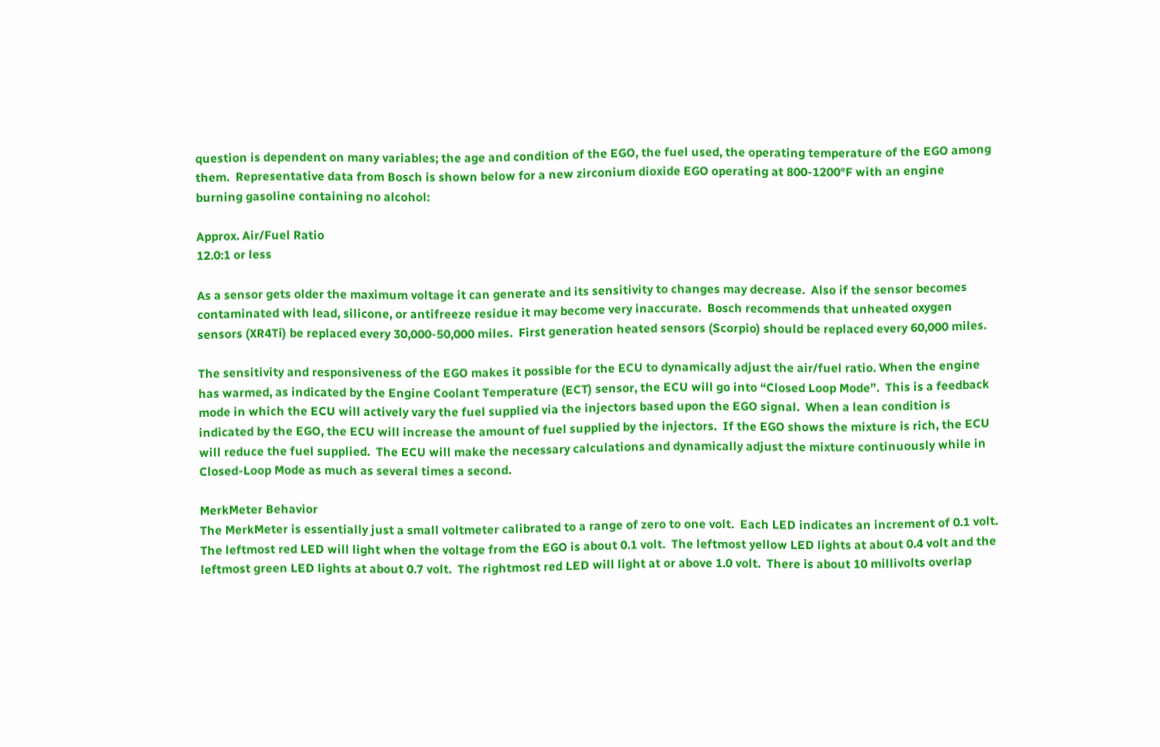question is dependent on many variables; the age and condition of the EGO, the fuel used, the operating temperature of the EGO among them.  Representative data from Bosch is shown below for a new zirconium dioxide EGO operating at 800-1200°F with an engine burning gasoline containing no alcohol:

Approx. Air/Fuel Ratio
12.0:1 or less

As a sensor gets older the maximum voltage it can generate and its sensitivity to changes may decrease.  Also if the sensor becomes contaminated with lead, silicone, or antifreeze residue it may become very inaccurate.  Bosch recommends that unheated oxygen sensors (XR4Ti) be replaced every 30,000-50,000 miles.  First generation heated sensors (Scorpio) should be replaced every 60,000 miles.

The sensitivity and responsiveness of the EGO makes it possible for the ECU to dynamically adjust the air/fuel ratio. When the engine has warmed, as indicated by the Engine Coolant Temperature (ECT) sensor, the ECU will go into “Closed Loop Mode”.  This is a feedback mode in which the ECU will actively vary the fuel supplied via the injectors based upon the EGO signal.  When a lean condition is indicated by the EGO, the ECU will increase the amount of fuel supplied by the injectors.  If the EGO shows the mixture is rich, the ECU will reduce the fuel supplied.  The ECU will make the necessary calculations and dynamically adjust the mixture continuously while in Closed-Loop Mode as much as several times a second.

MerkMeter Behavior
The MerkMeter is essentially just a small voltmeter calibrated to a range of zero to one volt.  Each LED indicates an increment of 0.1 volt.  The leftmost red LED will light when the voltage from the EGO is about 0.1 volt.  The leftmost yellow LED lights at about 0.4 volt and the leftmost green LED lights at about 0.7 volt.  The rightmost red LED will light at or above 1.0 volt.  There is about 10 millivolts overlap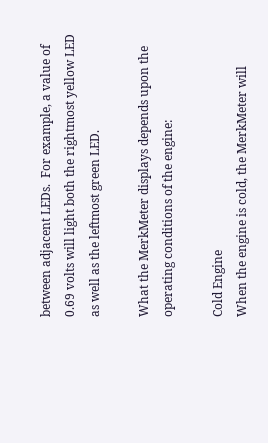between adjacent LEDs.  For example, a value of 0.69 volts will light both the rightmost yellow LED as well as the leftmost green LED.

What the MerkMeter displays depends upon the operating conditions of the engine:

Cold Engine
When the engine is cold, the MerkMeter will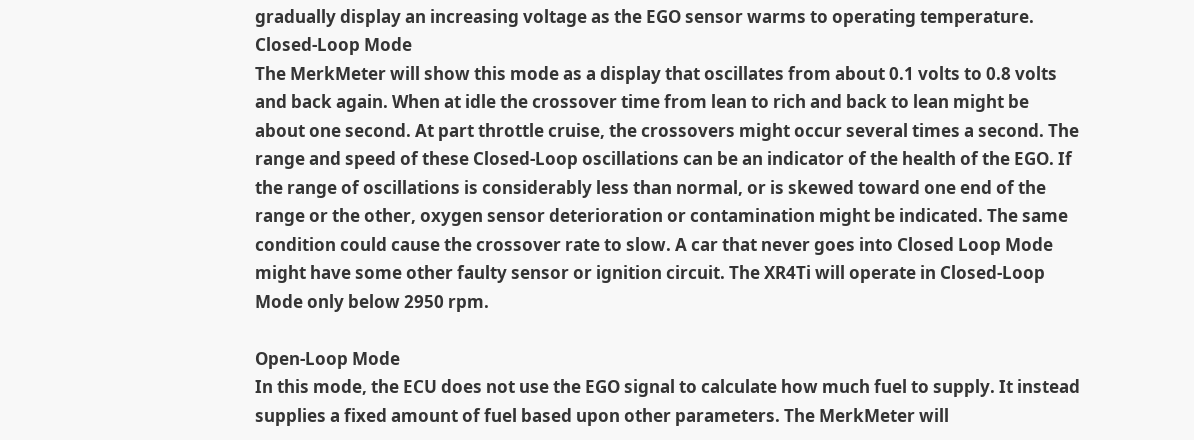gradually display an increasing voltage as the EGO sensor warms to operating temperature.
Closed-Loop Mode
The MerkMeter will show this mode as a display that oscillates from about 0.1 volts to 0.8 volts and back again. When at idle the crossover time from lean to rich and back to lean might be about one second. At part throttle cruise, the crossovers might occur several times a second. The range and speed of these Closed-Loop oscillations can be an indicator of the health of the EGO. If the range of oscillations is considerably less than normal, or is skewed toward one end of the range or the other, oxygen sensor deterioration or contamination might be indicated. The same condition could cause the crossover rate to slow. A car that never goes into Closed Loop Mode might have some other faulty sensor or ignition circuit. The XR4Ti will operate in Closed-Loop Mode only below 2950 rpm.

Open-Loop Mode
In this mode, the ECU does not use the EGO signal to calculate how much fuel to supply. It instead supplies a fixed amount of fuel based upon other parameters. The MerkMeter will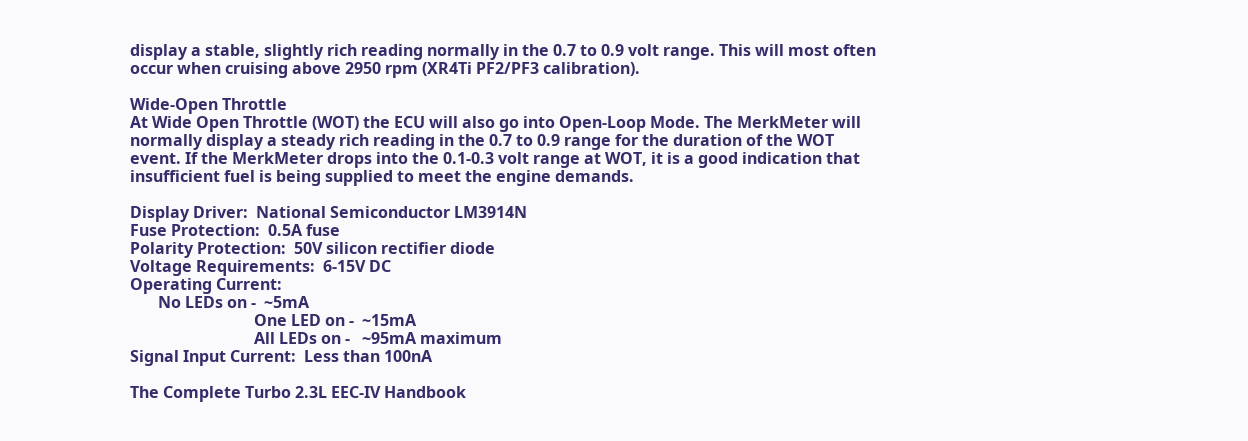display a stable, slightly rich reading normally in the 0.7 to 0.9 volt range. This will most often occur when cruising above 2950 rpm (XR4Ti PF2/PF3 calibration).

Wide-Open Throttle
At Wide Open Throttle (WOT) the ECU will also go into Open-Loop Mode. The MerkMeter will normally display a steady rich reading in the 0.7 to 0.9 range for the duration of the WOT event. If the MerkMeter drops into the 0.1-0.3 volt range at WOT, it is a good indication that insufficient fuel is being supplied to meet the engine demands.

Display Driver:  National Semiconductor LM3914N
Fuse Protection:  0.5A fuse
Polarity Protection:  50V silicon rectifier diode
Voltage Requirements:  6-15V DC
Operating Current:
       No LEDs on -  ~5mA
                               One LED on -  ~15mA
                               All LEDs on -   ~95mA maximum
Signal Input Current:  Less than 100nA

The Complete Turbo 2.3L EEC-IV Handbook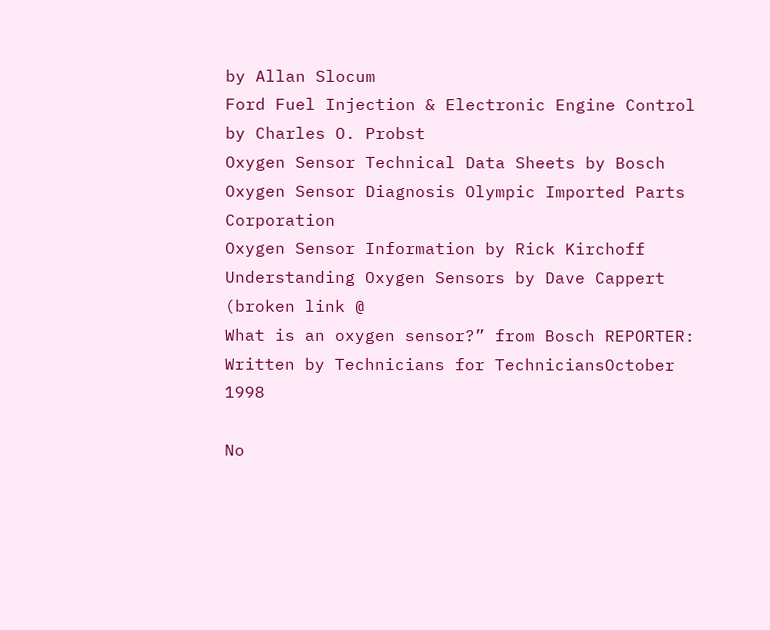by Allan Slocum
Ford Fuel Injection & Electronic Engine Control by Charles O. Probst
Oxygen Sensor Technical Data Sheets by Bosch
Oxygen Sensor Diagnosis Olympic Imported Parts Corporation
Oxygen Sensor Information by Rick Kirchoff
Understanding Oxygen Sensors by Dave Cappert (broken link @
What is an oxygen sensor?” from Bosch REPORTER: Written by Technicians for TechniciansOctober 1998

No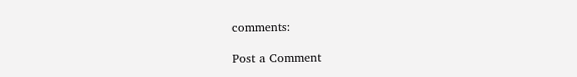comments:

Post a Comment